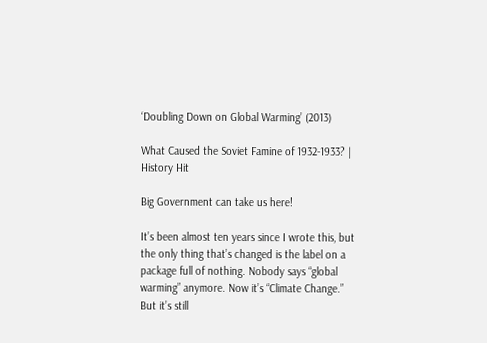‘Doubling Down on Global Warming’ (2013)

What Caused the Soviet Famine of 1932-1933? | History Hit

Big Government can take us here!

It’s been almost ten years since I wrote this, but the only thing that’s changed is the label on a package full of nothing. Nobody says “global warming” anymore. Now it’s “Climate Change.” But it’s still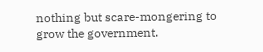nothing but scare-mongering to grow the government.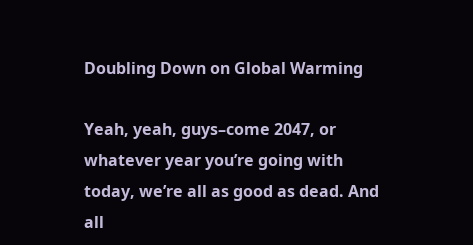Doubling Down on Global Warming

Yeah, yeah, guys–come 2047, or whatever year you’re going with today, we’re all as good as dead. And all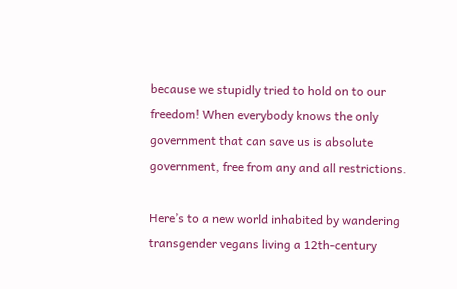because we stupidly tried to hold on to our freedom! When everybody knows the only government that can save us is absolute government, free from any and all restrictions.

Here’s to a new world inhabited by wandering transgender vegans living a 12th-century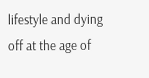lifestyle and dying off at the age of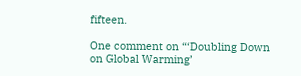fifteen.

One comment on “‘Doubling Down on Global Warming’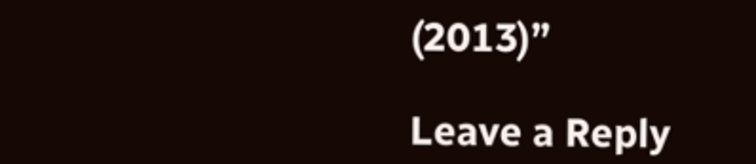(2013)”

Leave a Reply